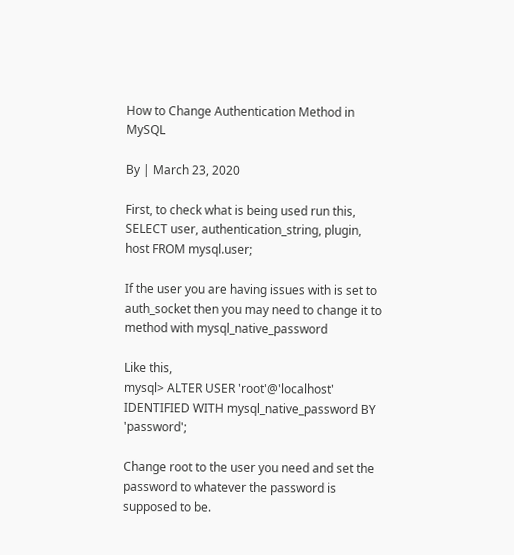How to Change Authentication Method in MySQL

By | March 23, 2020

First, to check what is being used run this,
SELECT user, authentication_string, plugin, host FROM mysql.user;

If the user you are having issues with is set to auth_socket then you may need to change it to method with mysql_native_password

Like this,
mysql> ALTER USER 'root'@'localhost' IDENTIFIED WITH mysql_native_password BY 'password';

Change root to the user you need and set the password to whatever the password is supposed to be.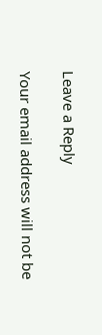Leave a Reply

Your email address will not be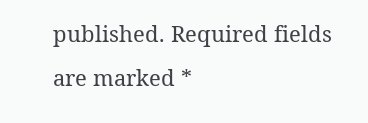published. Required fields are marked *